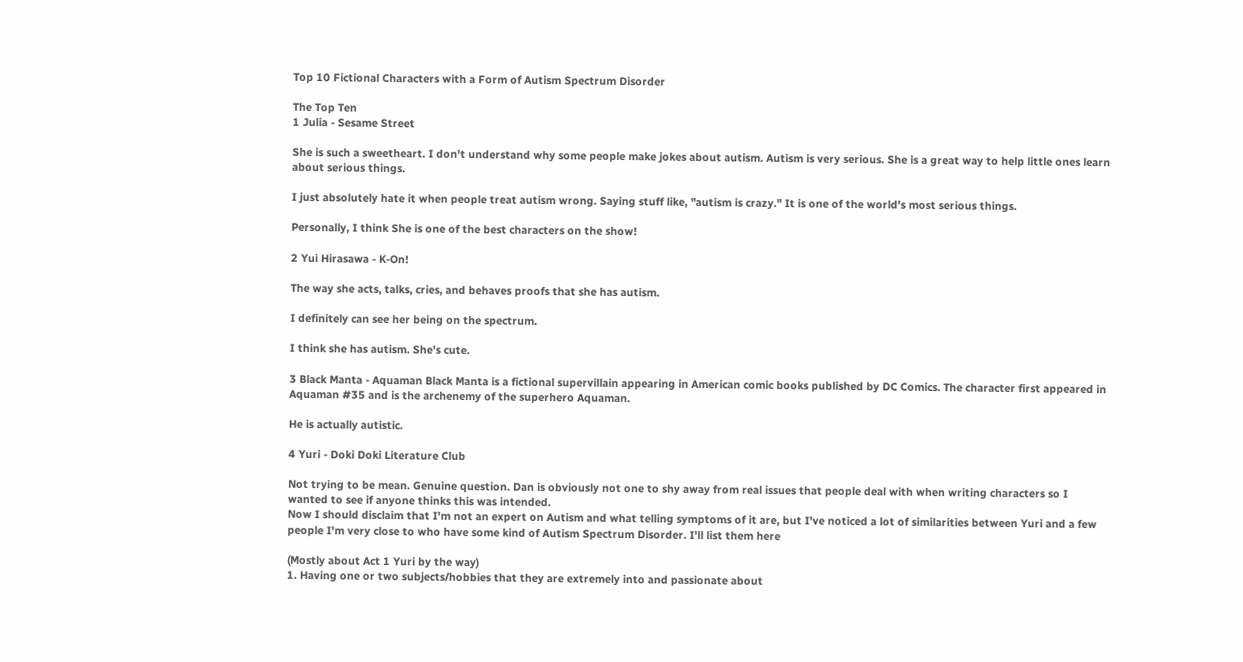Top 10 Fictional Characters with a Form of Autism Spectrum Disorder

The Top Ten
1 Julia - Sesame Street

She is such a sweetheart. I don't understand why some people make jokes about autism. Autism is very serious. She is a great way to help little ones learn about serious things.

I just absolutely hate it when people treat autism wrong. Saying stuff like, "autism is crazy." It is one of the world's most serious things.

Personally, I think She is one of the best characters on the show!

2 Yui Hirasawa - K-On!

The way she acts, talks, cries, and behaves proofs that she has autism.

I definitely can see her being on the spectrum.

I think she has autism. She's cute.

3 Black Manta - Aquaman Black Manta is a fictional supervillain appearing in American comic books published by DC Comics. The character first appeared in Aquaman #35 and is the archenemy of the superhero Aquaman.

He is actually autistic.

4 Yuri - Doki Doki Literature Club

Not trying to be mean. Genuine question. Dan is obviously not one to shy away from real issues that people deal with when writing characters so I wanted to see if anyone thinks this was intended.
Now I should disclaim that I'm not an expert on Autism and what telling symptoms of it are, but I've noticed a lot of similarities between Yuri and a few people I'm very close to who have some kind of Autism Spectrum Disorder. I'll list them here

(Mostly about Act 1 Yuri by the way)
1. Having one or two subjects/hobbies that they are extremely into and passionate about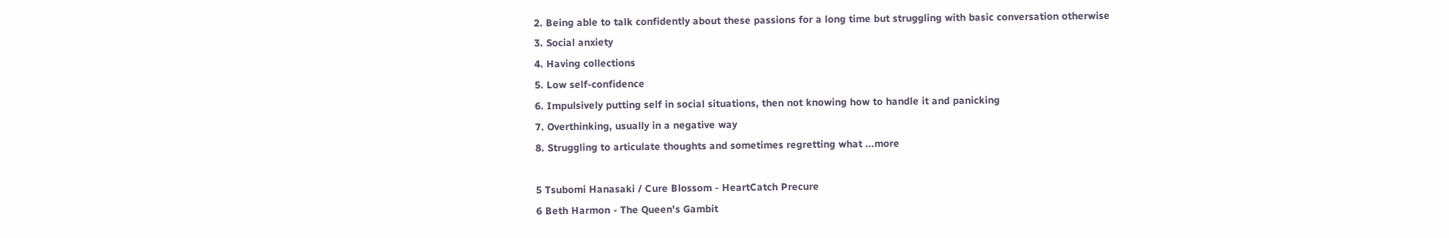2. Being able to talk confidently about these passions for a long time but struggling with basic conversation otherwise
3. Social anxiety
4. Having collections
5. Low self-confidence
6. Impulsively putting self in social situations, then not knowing how to handle it and panicking
7. Overthinking, usually in a negative way
8. Struggling to articulate thoughts and sometimes regretting what ...more

5 Tsubomi Hanasaki / Cure Blossom - HeartCatch Precure
6 Beth Harmon - The Queen's Gambit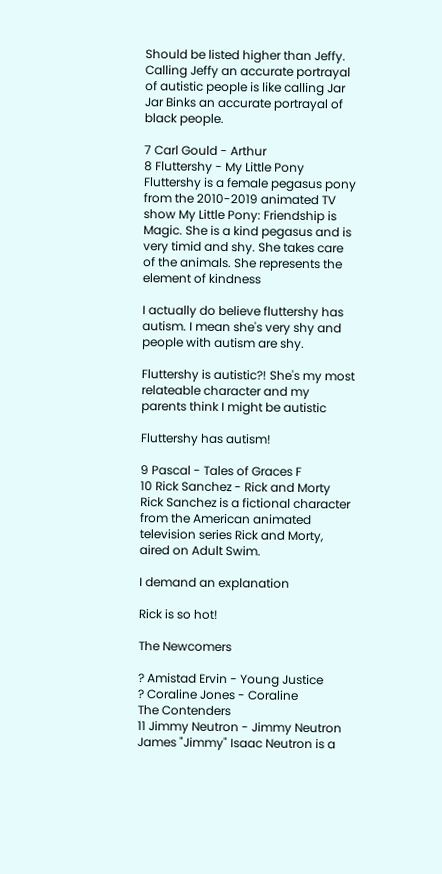Should be listed higher than Jeffy. Calling Jeffy an accurate portrayal of autistic people is like calling Jar Jar Binks an accurate portrayal of black people.

7 Carl Gould - Arthur
8 Fluttershy - My Little Pony Fluttershy is a female pegasus pony from the 2010-2019 animated TV show My Little Pony: Friendship is Magic. She is a kind pegasus and is very timid and shy. She takes care of the animals. She represents the element of kindness

I actually do believe fluttershy has autism. I mean she's very shy and people with autism are shy.

Fluttershy is autistic?! She's my most relateable character and my parents think I might be autistic

Fluttershy has autism!

9 Pascal - Tales of Graces F
10 Rick Sanchez - Rick and Morty Rick Sanchez is a fictional character from the American animated television series Rick and Morty, aired on Adult Swim.

I demand an explanation

Rick is so hot!

The Newcomers

? Amistad Ervin - Young Justice
? Coraline Jones - Coraline
The Contenders
11 Jimmy Neutron - Jimmy Neutron James "Jimmy" Isaac Neutron is a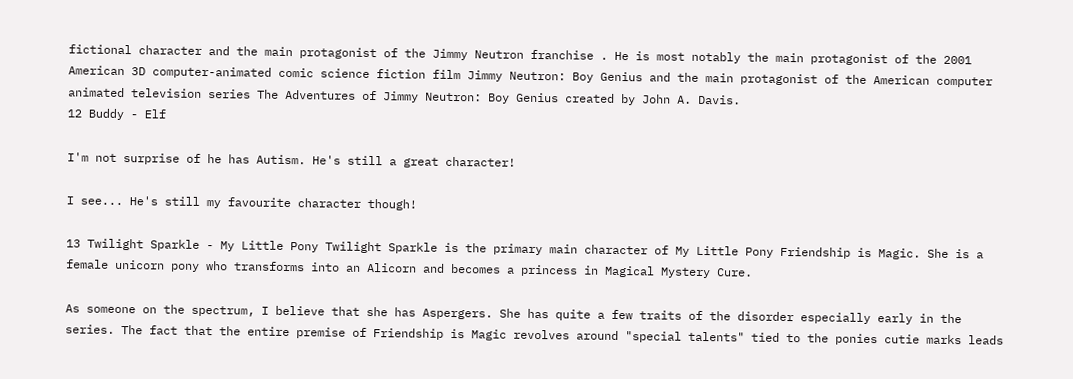fictional character and the main protagonist of the Jimmy Neutron franchise . He is most notably the main protagonist of the 2001 American 3D computer-animated comic science fiction film Jimmy Neutron: Boy Genius and the main protagonist of the American computer animated television series The Adventures of Jimmy Neutron: Boy Genius created by John A. Davis.
12 Buddy - Elf

I'm not surprise of he has Autism. He's still a great character!

I see... He's still my favourite character though!

13 Twilight Sparkle - My Little Pony Twilight Sparkle is the primary main character of My Little Pony Friendship is Magic. She is a female unicorn pony who transforms into an Alicorn and becomes a princess in Magical Mystery Cure.

As someone on the spectrum, I believe that she has Aspergers. She has quite a few traits of the disorder especially early in the series. The fact that the entire premise of Friendship is Magic revolves around "special talents" tied to the ponies cutie marks leads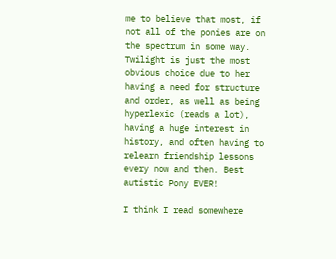me to believe that most, if not all of the ponies are on the spectrum in some way. Twilight is just the most obvious choice due to her having a need for structure and order, as well as being hyperlexic (reads a lot), having a huge interest in history, and often having to relearn friendship lessons every now and then. Best autistic Pony EVER!

I think I read somewhere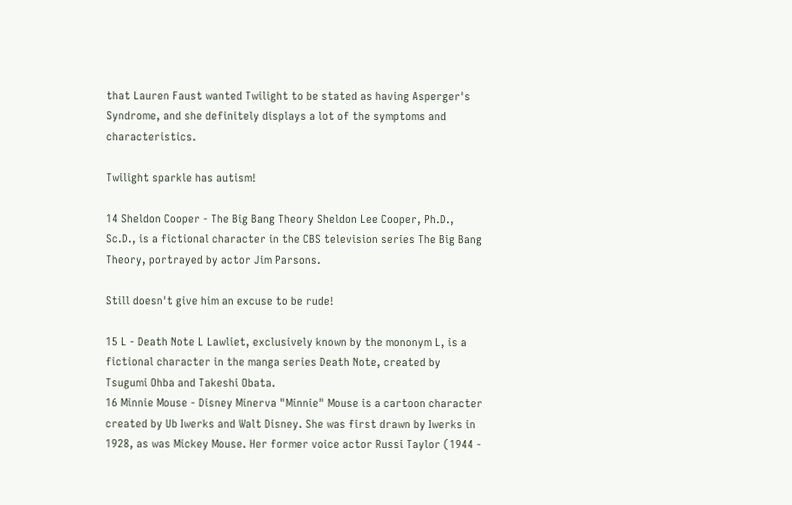that Lauren Faust wanted Twilight to be stated as having Asperger's Syndrome, and she definitely displays a lot of the symptoms and characteristics.

Twilight sparkle has autism!

14 Sheldon Cooper - The Big Bang Theory Sheldon Lee Cooper, Ph.D., Sc.D., is a fictional character in the CBS television series The Big Bang Theory, portrayed by actor Jim Parsons.

Still doesn't give him an excuse to be rude!

15 L - Death Note L Lawliet, exclusively known by the mononym L, is a fictional character in the manga series Death Note, created by Tsugumi Ohba and Takeshi Obata.
16 Minnie Mouse - Disney Minerva "Minnie" Mouse is a cartoon character created by Ub Iwerks and Walt Disney. She was first drawn by Iwerks in 1928, as was Mickey Mouse. Her former voice actor Russi Taylor (1944 -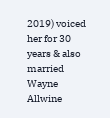2019) voiced her for 30 years & also married Wayne Allwine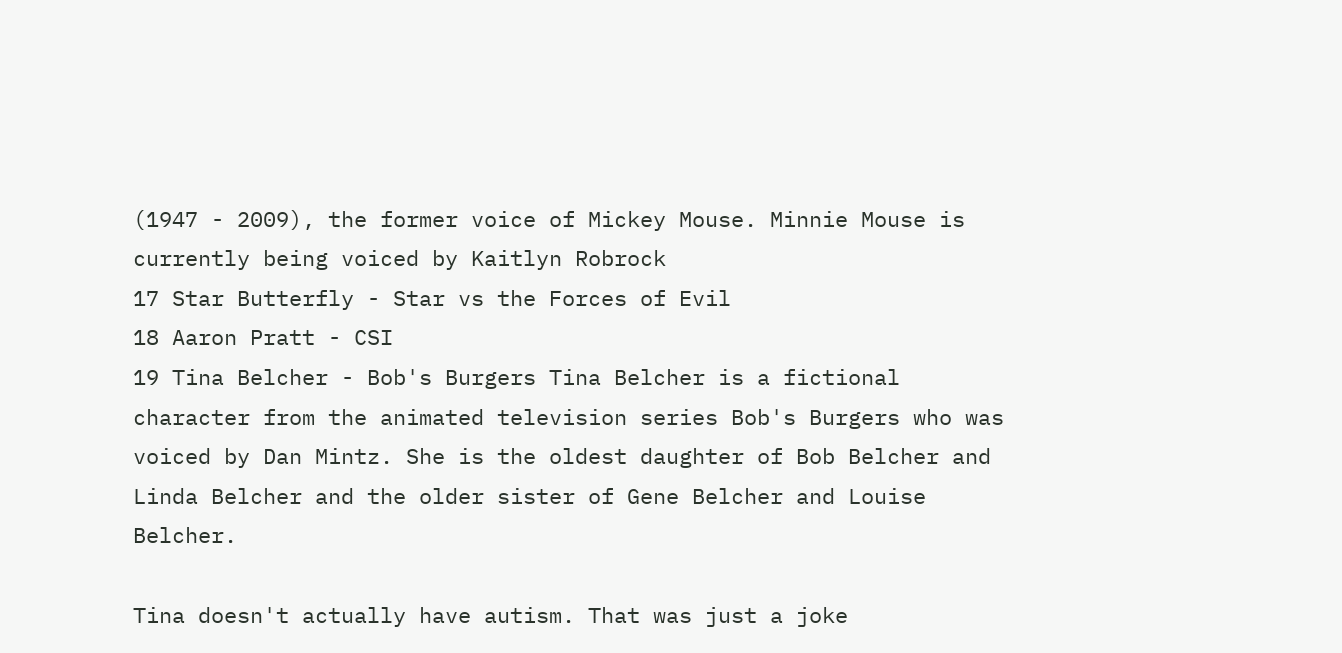(1947 - 2009), the former voice of Mickey Mouse. Minnie Mouse is currently being voiced by Kaitlyn Robrock
17 Star Butterfly - Star vs the Forces of Evil
18 Aaron Pratt - CSI
19 Tina Belcher - Bob's Burgers Tina Belcher is a fictional character from the animated television series Bob's Burgers who was voiced by Dan Mintz. She is the oldest daughter of Bob Belcher and Linda Belcher and the older sister of Gene Belcher and Louise Belcher.

Tina doesn't actually have autism. That was just a joke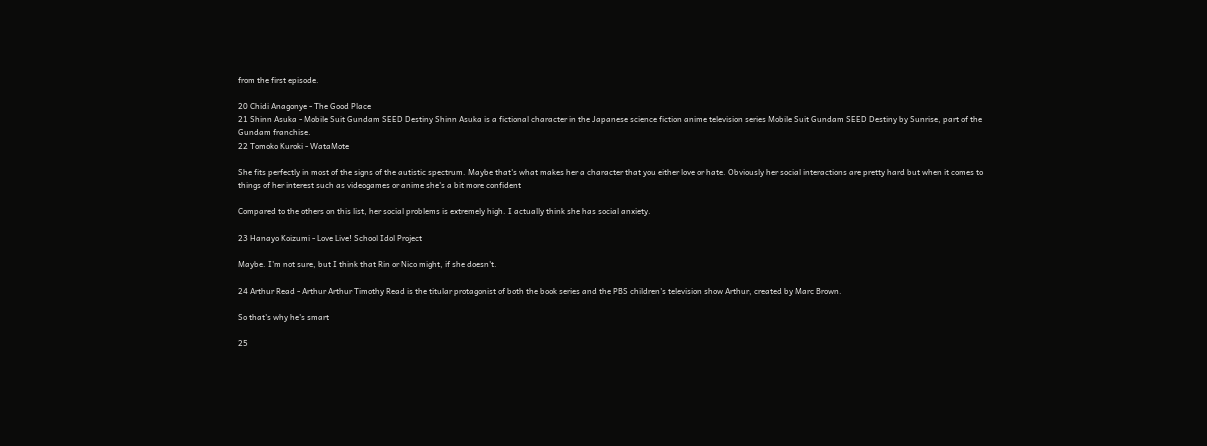from the first episode.

20 Chidi Anagonye - The Good Place
21 Shinn Asuka - Mobile Suit Gundam SEED Destiny Shinn Asuka is a fictional character in the Japanese science fiction anime television series Mobile Suit Gundam SEED Destiny by Sunrise, part of the Gundam franchise.
22 Tomoko Kuroki - WataMote

She fits perfectly in most of the signs of the autistic spectrum. Maybe that's what makes her a character that you either love or hate. Obviously her social interactions are pretty hard but when it comes to things of her interest such as videogames or anime she's a bit more confident

Compared to the others on this list, her social problems is extremely high. I actually think she has social anxiety.

23 Hanayo Koizumi - Love Live! School Idol Project

Maybe. I'm not sure, but I think that Rin or Nico might, if she doesn't.

24 Arthur Read - Arthur Arthur Timothy Read is the titular protagonist of both the book series and the PBS children's television show Arthur, created by Marc Brown.

So that's why he's smart

25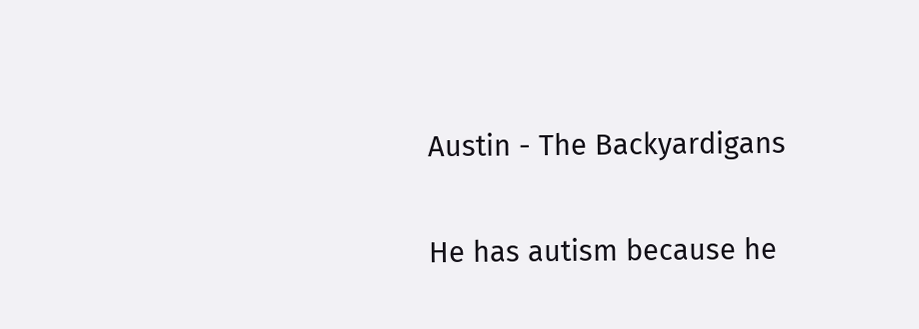Austin - The Backyardigans

He has autism because he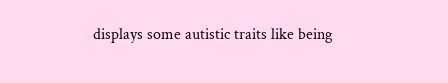displays some autistic traits like being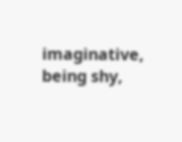imaginative, being shy,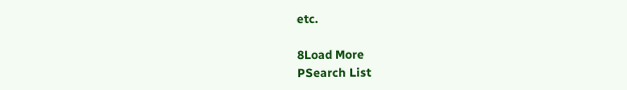etc.

8Load More
PSearch List